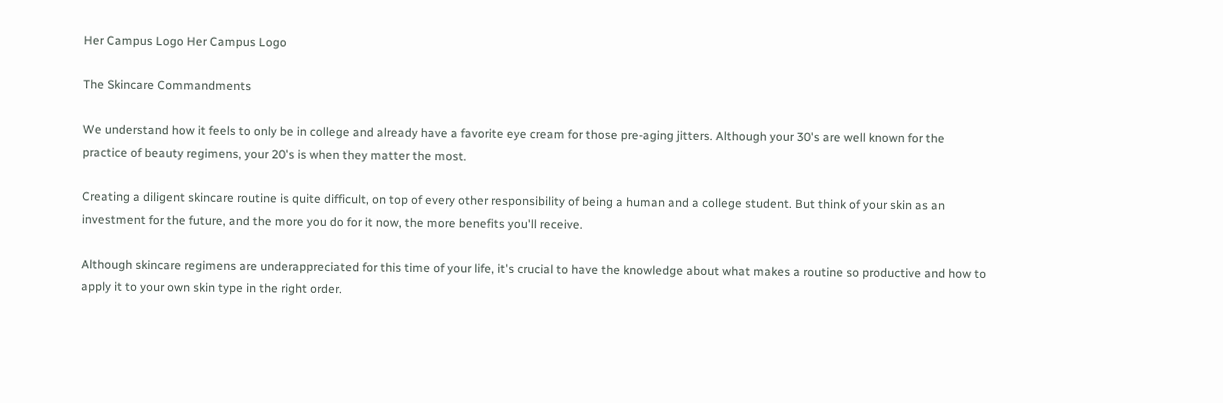Her Campus Logo Her Campus Logo

The Skincare Commandments

We understand how it feels to only be in college and already have a favorite eye cream for those pre-aging jitters. Although your 30's are well known for the practice of beauty regimens, your 20's is when they matter the most.

Creating a diligent skincare routine is quite difficult, on top of every other responsibility of being a human and a college student. But think of your skin as an investment for the future, and the more you do for it now, the more benefits you'll receive.

Although skincare regimens are underappreciated for this time of your life, it's crucial to have the knowledge about what makes a routine so productive and how to apply it to your own skin type in the right order.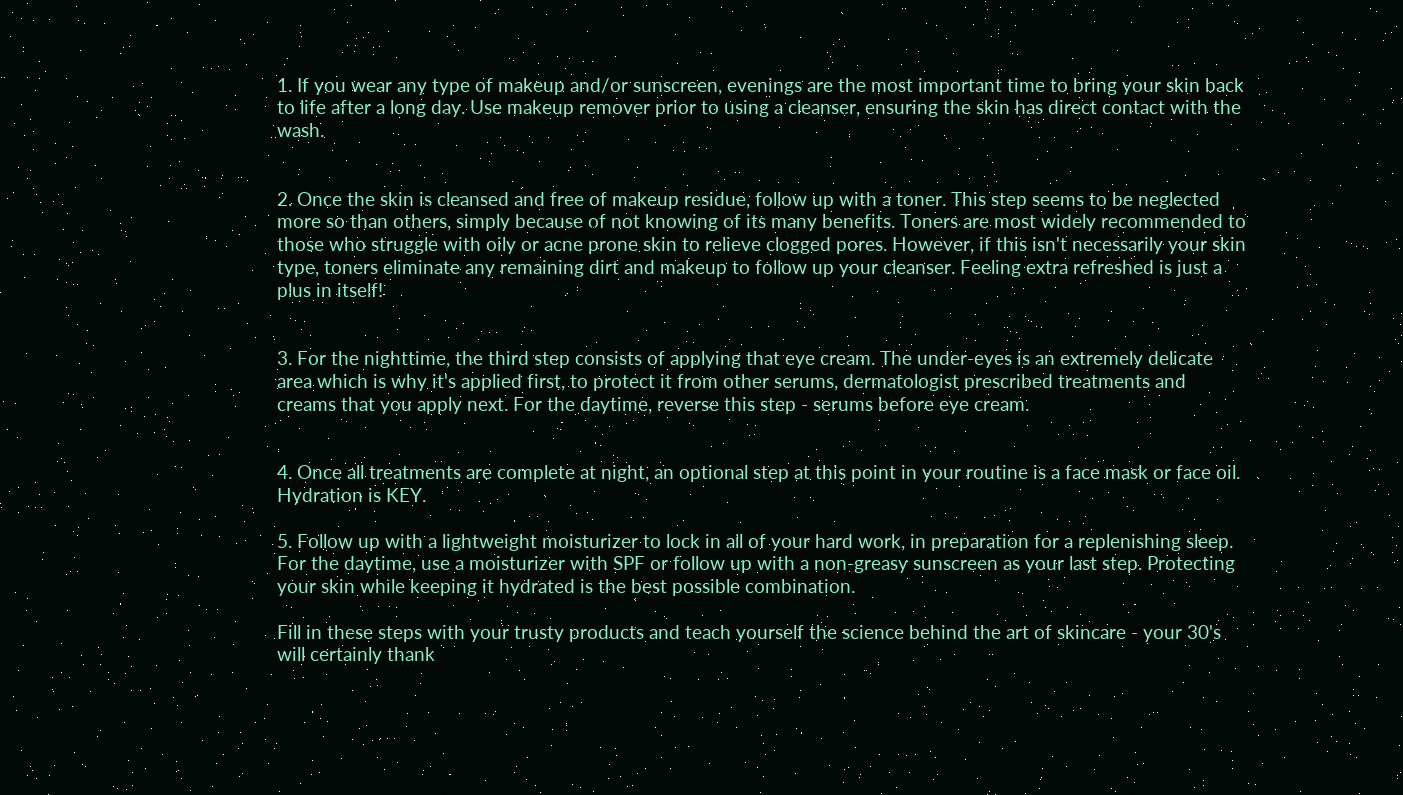1. If you wear any type of makeup and/or sunscreen, evenings are the most important time to bring your skin back to life after a long day. Use makeup remover prior to using a cleanser, ensuring the skin has direct contact with the wash.


2. Once the skin is cleansed and free of makeup residue, follow up with a toner. This step seems to be neglected more so than others, simply because of not knowing of its many benefits. Toners are most widely recommended to those who struggle with oily or acne prone skin to relieve clogged pores. However, if this isn't necessarily your skin type, toners eliminate any remaining dirt and makeup to follow up your cleanser. Feeling extra refreshed is just a plus in itself!


3. For the nighttime, the third step consists of applying that eye cream. The under-eyes is an extremely delicate area which is why it's applied first, to protect it from other serums, dermatologist prescribed treatments and creams that you apply next. For the daytime, reverse this step - serums before eye cream.


4. Once all treatments are complete at night, an optional step at this point in your routine is a face mask or face oil. Hydration is KEY.

5. Follow up with a lightweight moisturizer to lock in all of your hard work, in preparation for a replenishing sleep. For the daytime, use a moisturizer with SPF or follow up with a non-greasy sunscreen as your last step. Protecting your skin while keeping it hydrated is the best possible combination.

Fill in these steps with your trusty products and teach yourself the science behind the art of skincare - your 30's will certainly thank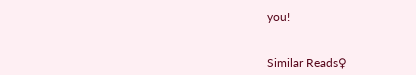you!


Similar Reads♀